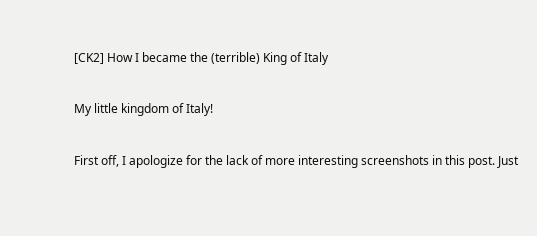[CK2] How I became the (terrible) King of Italy

My little kingdom of Italy!

First off, I apologize for the lack of more interesting screenshots in this post. Just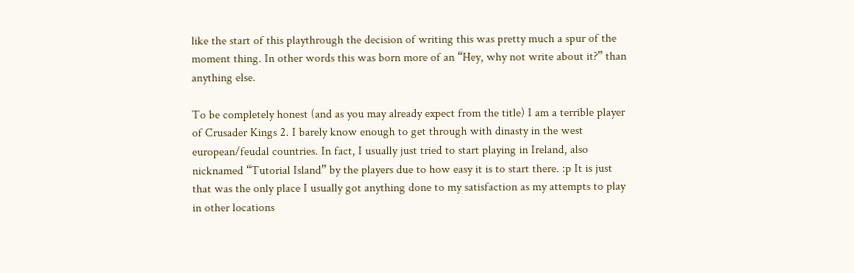like the start of this playthrough the decision of writing this was pretty much a spur of the moment thing. In other words this was born more of an “Hey, why not write about it?” than anything else.

To be completely honest (and as you may already expect from the title) I am a terrible player of Crusader Kings 2. I barely know enough to get through with dinasty in the west european/feudal countries. In fact, I usually just tried to start playing in Ireland, also nicknamed “Tutorial Island” by the players due to how easy it is to start there. :p It is just that was the only place I usually got anything done to my satisfaction as my attempts to play in other locations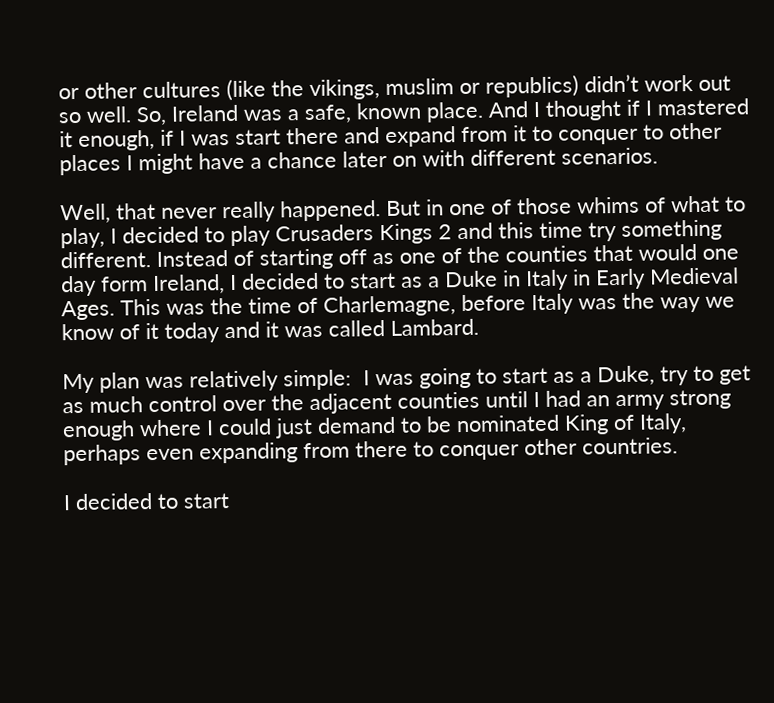or other cultures (like the vikings, muslim or republics) didn’t work out so well. So, Ireland was a safe, known place. And I thought if I mastered it enough, if I was start there and expand from it to conquer to other places I might have a chance later on with different scenarios.

Well, that never really happened. But in one of those whims of what to play, I decided to play Crusaders Kings 2 and this time try something different. Instead of starting off as one of the counties that would one day form Ireland, I decided to start as a Duke in Italy in Early Medieval Ages. This was the time of Charlemagne, before Italy was the way we know of it today and it was called Lambard.

My plan was relatively simple:  I was going to start as a Duke, try to get as much control over the adjacent counties until I had an army strong enough where I could just demand to be nominated King of Italy, perhaps even expanding from there to conquer other countries.

I decided to start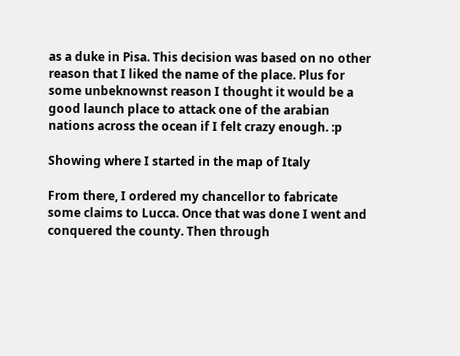as a duke in Pisa. This decision was based on no other reason that I liked the name of the place. Plus for some unbeknownst reason I thought it would be a good launch place to attack one of the arabian nations across the ocean if I felt crazy enough. :p

Showing where I started in the map of Italy

From there, I ordered my chancellor to fabricate some claims to Lucca. Once that was done I went and conquered the county. Then through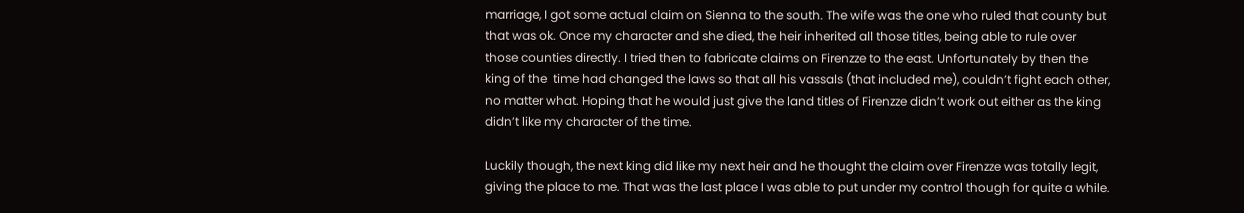marriage, I got some actual claim on Sienna to the south. The wife was the one who ruled that county but that was ok. Once my character and she died, the heir inherited all those titles, being able to rule over  those counties directly. I tried then to fabricate claims on Firenzze to the east. Unfortunately by then the king of the  time had changed the laws so that all his vassals (that included me), couldn’t fight each other, no matter what. Hoping that he would just give the land titles of Firenzze didn’t work out either as the king didn’t like my character of the time.

Luckily though, the next king did like my next heir and he thought the claim over Firenzze was totally legit, giving the place to me. That was the last place I was able to put under my control though for quite a while.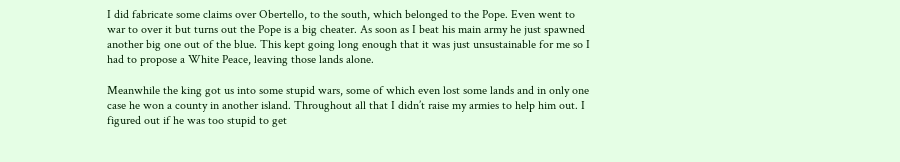I did fabricate some claims over Obertello, to the south, which belonged to the Pope. Even went to war to over it but turns out the Pope is a big cheater. As soon as I beat his main army he just spawned another big one out of the blue. This kept going long enough that it was just unsustainable for me so I had to propose a White Peace, leaving those lands alone.

Meanwhile the king got us into some stupid wars, some of which even lost some lands and in only one case he won a county in another island. Throughout all that I didn’t raise my armies to help him out. I figured out if he was too stupid to get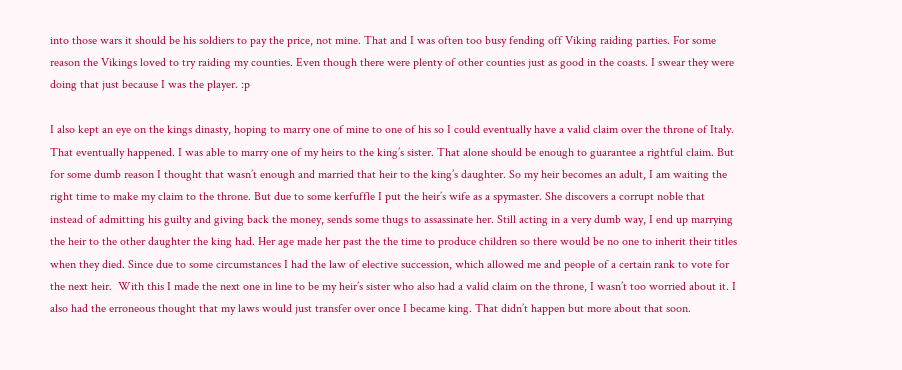into those wars it should be his soldiers to pay the price, not mine. That and I was often too busy fending off Viking raiding parties. For some reason the Vikings loved to try raiding my counties. Even though there were plenty of other counties just as good in the coasts. I swear they were doing that just because I was the player. :p

I also kept an eye on the kings dinasty, hoping to marry one of mine to one of his so I could eventually have a valid claim over the throne of Italy. That eventually happened. I was able to marry one of my heirs to the king’s sister. That alone should be enough to guarantee a rightful claim. But for some dumb reason I thought that wasn’t enough and married that heir to the king’s daughter. So my heir becomes an adult, I am waiting the right time to make my claim to the throne. But due to some kerfuffle I put the heir’s wife as a spymaster. She discovers a corrupt noble that instead of admitting his guilty and giving back the money, sends some thugs to assassinate her. Still acting in a very dumb way, I end up marrying the heir to the other daughter the king had. Her age made her past the the time to produce children so there would be no one to inherit their titles when they died. Since due to some circumstances I had the law of elective succession, which allowed me and people of a certain rank to vote for the next heir.  With this I made the next one in line to be my heir’s sister who also had a valid claim on the throne, I wasn’t too worried about it. I also had the erroneous thought that my laws would just transfer over once I became king. That didn’t happen but more about that soon.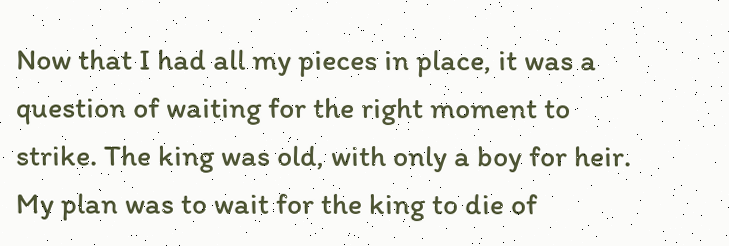Now that I had all my pieces in place, it was a question of waiting for the right moment to strike. The king was old, with only a boy for heir. My plan was to wait for the king to die of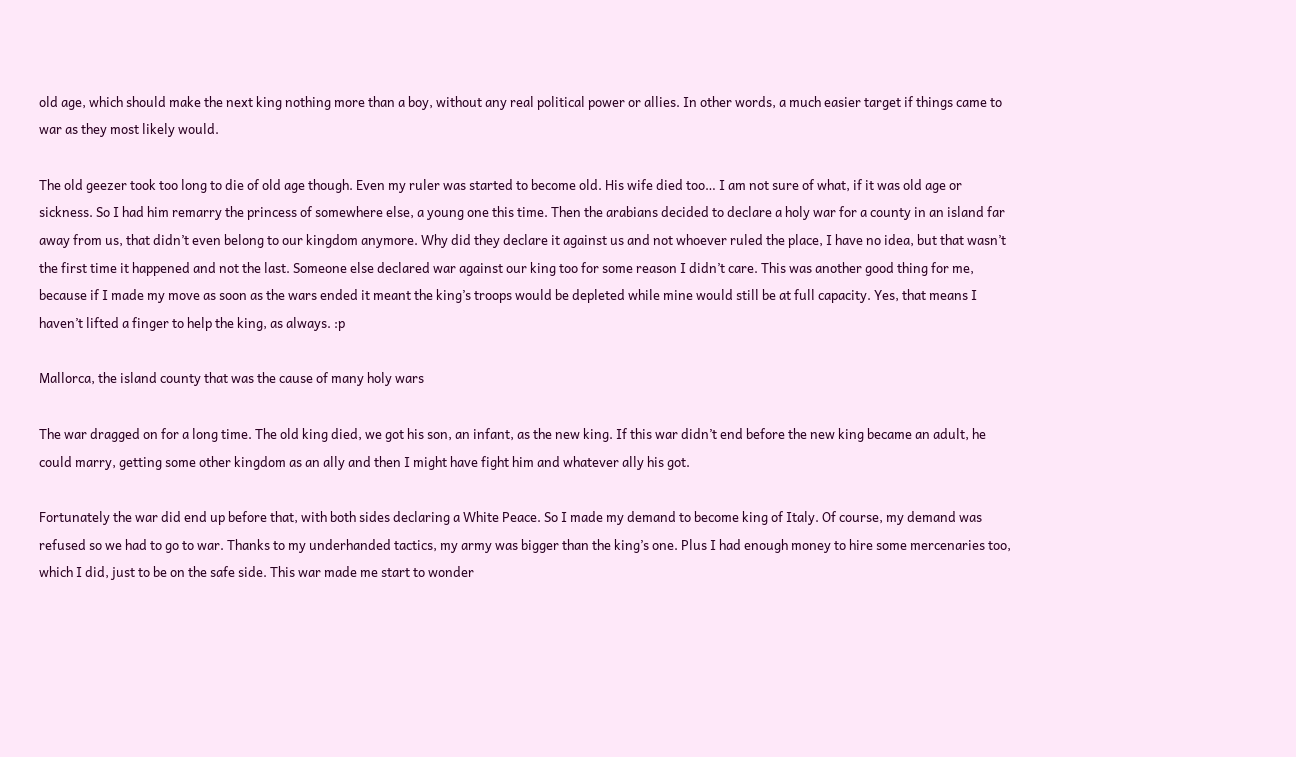old age, which should make the next king nothing more than a boy, without any real political power or allies. In other words, a much easier target if things came to war as they most likely would.

The old geezer took too long to die of old age though. Even my ruler was started to become old. His wife died too… I am not sure of what, if it was old age or sickness. So I had him remarry the princess of somewhere else, a young one this time. Then the arabians decided to declare a holy war for a county in an island far away from us, that didn’t even belong to our kingdom anymore. Why did they declare it against us and not whoever ruled the place, I have no idea, but that wasn’t the first time it happened and not the last. Someone else declared war against our king too for some reason I didn’t care. This was another good thing for me, because if I made my move as soon as the wars ended it meant the king’s troops would be depleted while mine would still be at full capacity. Yes, that means I haven’t lifted a finger to help the king, as always. :p

Mallorca, the island county that was the cause of many holy wars

The war dragged on for a long time. The old king died, we got his son, an infant, as the new king. If this war didn’t end before the new king became an adult, he could marry, getting some other kingdom as an ally and then I might have fight him and whatever ally his got.

Fortunately the war did end up before that, with both sides declaring a White Peace. So I made my demand to become king of Italy. Of course, my demand was refused so we had to go to war. Thanks to my underhanded tactics, my army was bigger than the king’s one. Plus I had enough money to hire some mercenaries too, which I did, just to be on the safe side. This war made me start to wonder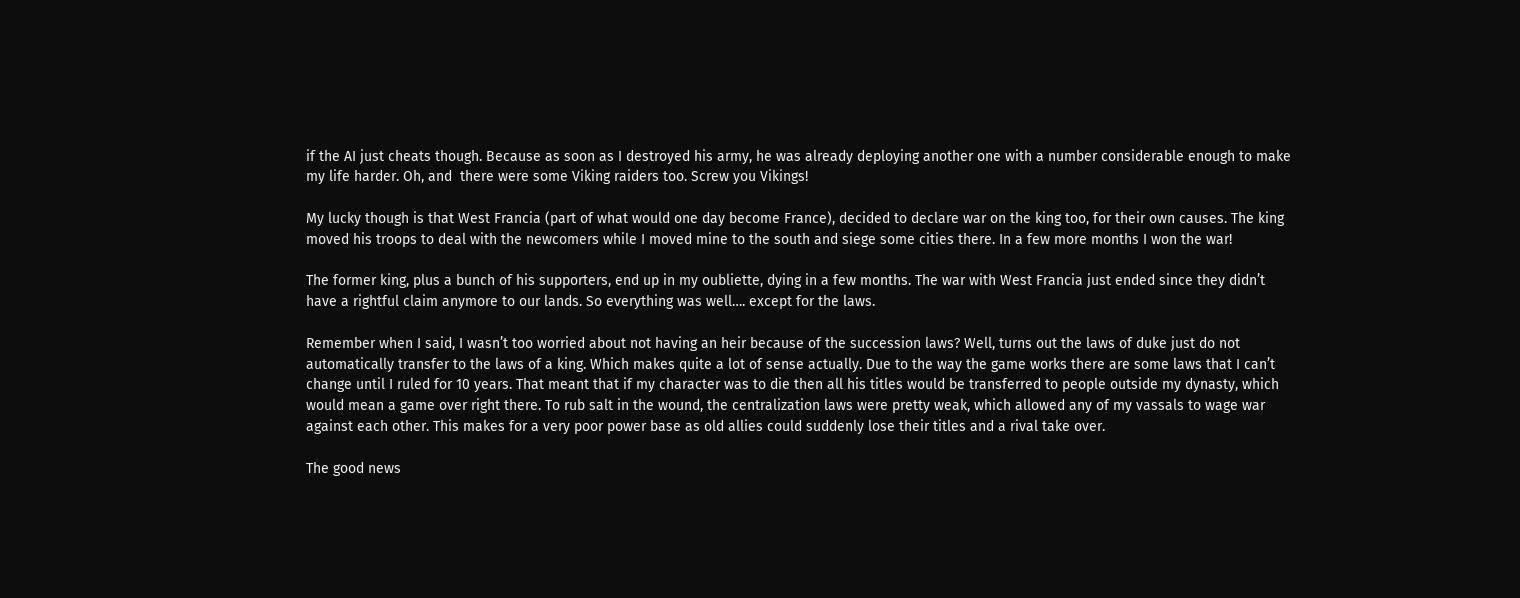if the AI just cheats though. Because as soon as I destroyed his army, he was already deploying another one with a number considerable enough to make my life harder. Oh, and  there were some Viking raiders too. Screw you Vikings!

My lucky though is that West Francia (part of what would one day become France), decided to declare war on the king too, for their own causes. The king moved his troops to deal with the newcomers while I moved mine to the south and siege some cities there. In a few more months I won the war!

The former king, plus a bunch of his supporters, end up in my oubliette, dying in a few months. The war with West Francia just ended since they didn’t have a rightful claim anymore to our lands. So everything was well…. except for the laws.

Remember when I said, I wasn’t too worried about not having an heir because of the succession laws? Well, turns out the laws of duke just do not automatically transfer to the laws of a king. Which makes quite a lot of sense actually. Due to the way the game works there are some laws that I can’t change until I ruled for 10 years. That meant that if my character was to die then all his titles would be transferred to people outside my dynasty, which would mean a game over right there. To rub salt in the wound, the centralization laws were pretty weak, which allowed any of my vassals to wage war against each other. This makes for a very poor power base as old allies could suddenly lose their titles and a rival take over.

The good news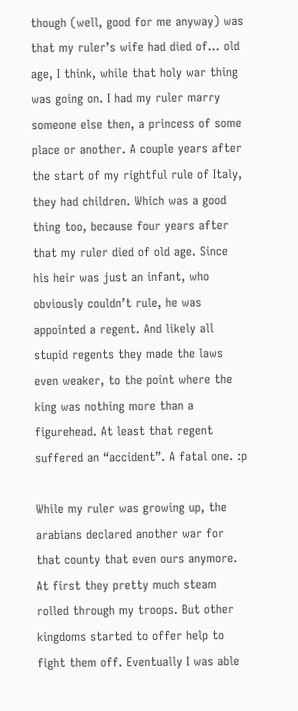though (well, good for me anyway) was that my ruler’s wife had died of… old age, I think, while that holy war thing was going on. I had my ruler marry someone else then, a princess of some place or another. A couple years after the start of my rightful rule of Italy, they had children. Which was a good thing too, because four years after that my ruler died of old age. Since his heir was just an infant, who obviously couldn’t rule, he was appointed a regent. And likely all stupid regents they made the laws even weaker, to the point where the king was nothing more than a figurehead. At least that regent suffered an “accident”. A fatal one. :p

While my ruler was growing up, the arabians declared another war for that county that even ours anymore. At first they pretty much steam rolled through my troops. But other kingdoms started to offer help to fight them off. Eventually I was able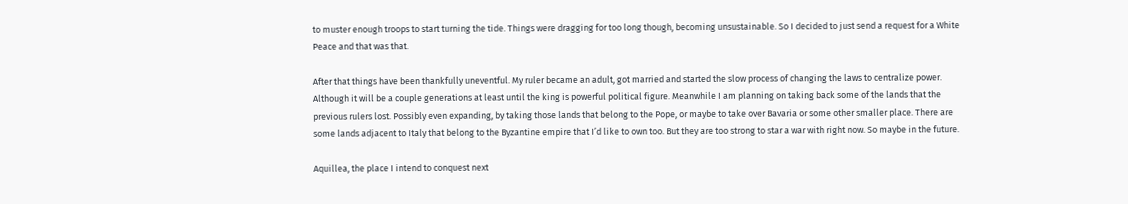to muster enough troops to start turning the tide. Things were dragging for too long though, becoming unsustainable. So I decided to just send a request for a White Peace and that was that.

After that things have been thankfully uneventful. My ruler became an adult, got married and started the slow process of changing the laws to centralize power. Although it will be a couple generations at least until the king is powerful political figure. Meanwhile I am planning on taking back some of the lands that the previous rulers lost. Possibly even expanding, by taking those lands that belong to the Pope, or maybe to take over Bavaria or some other smaller place. There are some lands adjacent to Italy that belong to the Byzantine empire that I’d like to own too. But they are too strong to star a war with right now. So maybe in the future.

Aquillea, the place I intend to conquest next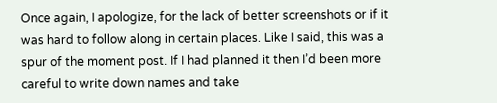Once again, I apologize, for the lack of better screenshots or if it was hard to follow along in certain places. Like I said, this was a spur of the moment post. If I had planned it then I’d been more careful to write down names and take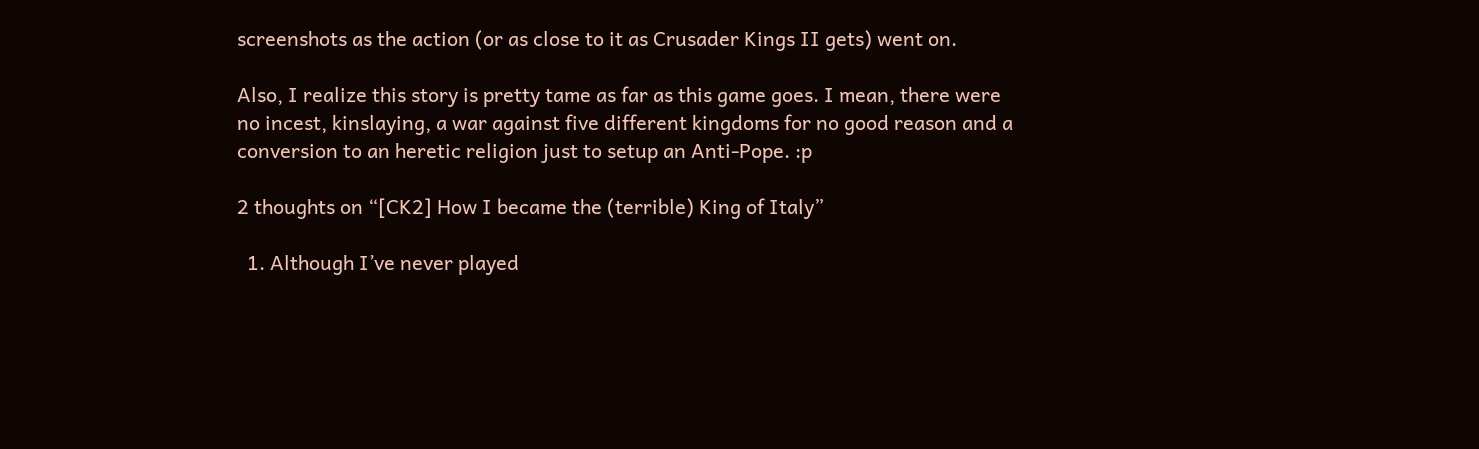screenshots as the action (or as close to it as Crusader Kings II gets) went on.

Also, I realize this story is pretty tame as far as this game goes. I mean, there were no incest, kinslaying, a war against five different kingdoms for no good reason and a conversion to an heretic religion just to setup an Anti-Pope. :p

2 thoughts on “[CK2] How I became the (terrible) King of Italy”

  1. Although I’ve never played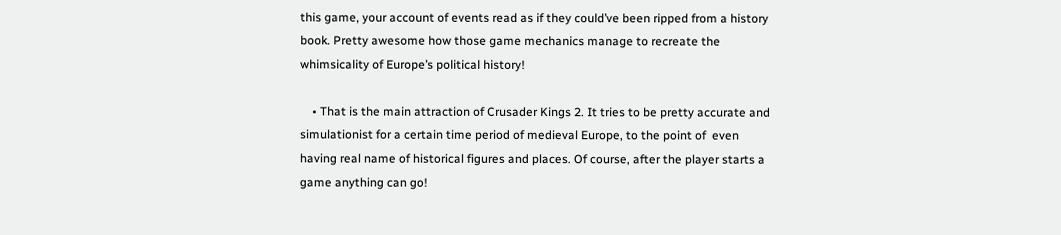this game, your account of events read as if they could’ve been ripped from a history book. Pretty awesome how those game mechanics manage to recreate the whimsicality of Europe’s political history!

    • That is the main attraction of Crusader Kings 2. It tries to be pretty accurate and simulationist for a certain time period of medieval Europe, to the point of  even having real name of historical figures and places. Of course, after the player starts a game anything can go!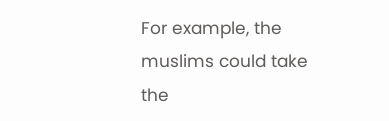For example, the muslims could take the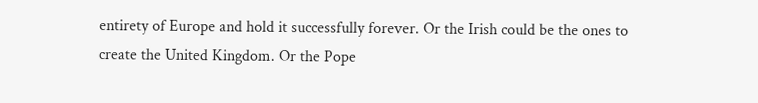entirety of Europe and hold it successfully forever. Or the Irish could be the ones to create the United Kingdom. Or the Pope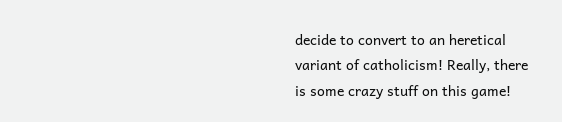decide to convert to an heretical variant of catholicism! Really, there is some crazy stuff on this game!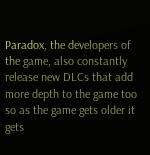Paradox, the developers of the game, also constantly release new DLCs that add more depth to the game too so as the game gets older it gets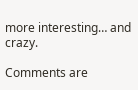more interesting… and crazy.

Comments are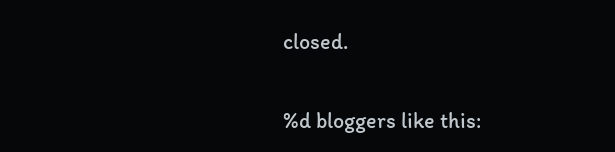closed.

%d bloggers like this: